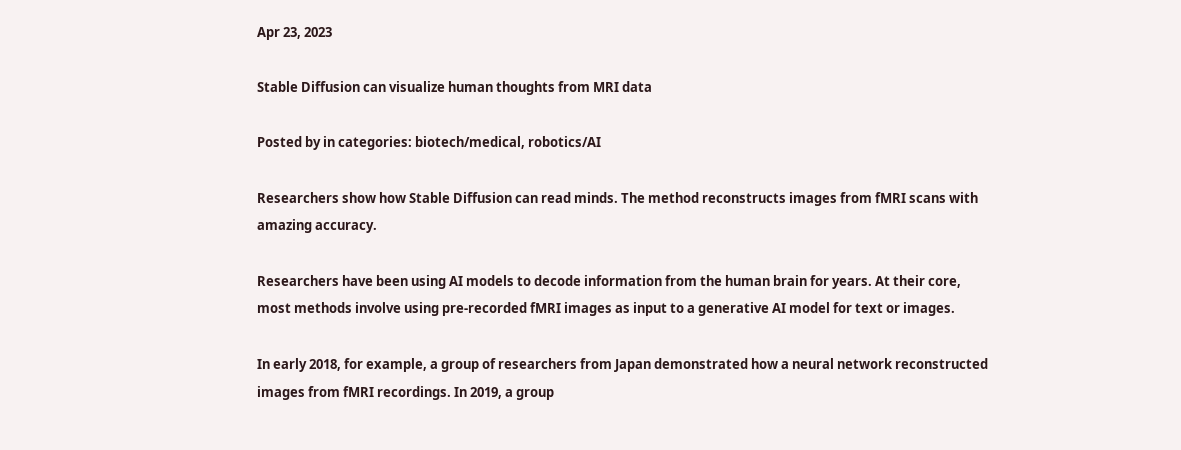Apr 23, 2023

Stable Diffusion can visualize human thoughts from MRI data

Posted by in categories: biotech/medical, robotics/AI

Researchers show how Stable Diffusion can read minds. The method reconstructs images from fMRI scans with amazing accuracy.

Researchers have been using AI models to decode information from the human brain for years. At their core, most methods involve using pre-recorded fMRI images as input to a generative AI model for text or images.

In early 2018, for example, a group of researchers from Japan demonstrated how a neural network reconstructed images from fMRI recordings. In 2019, a group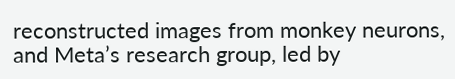reconstructed images from monkey neurons, and Meta’s research group, led by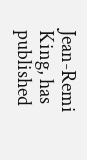Jean-Remi King, has published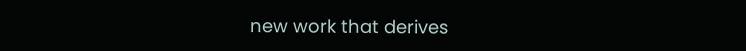new work that derives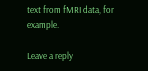text from fMRI data, for example.

Leave a reply